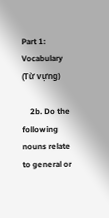Part 1: Vocabulary (Từ vựng)

    2b. Do the following nouns relate to general or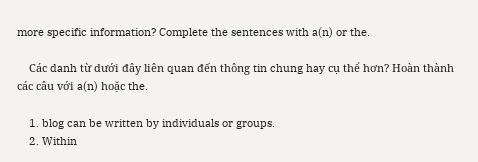more specific information? Complete the sentences with a(n) or the.

    Các danh từ dưới đây liên quan đến thông tin chung hay cụ thể hơn? Hoàn thành các câu với a(n) hoặc the.

    1. blog can be written by individuals or groups.
    2. Within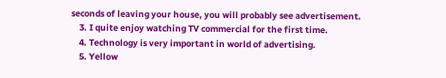seconds of leaving your house, you will probably see advertisement.
    3. I quite enjoy watching TV commercial for the first time.
    4. Technology is very important in world of advertising.
    5. Yellow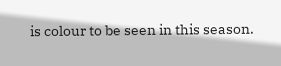is colour to be seen in this season.